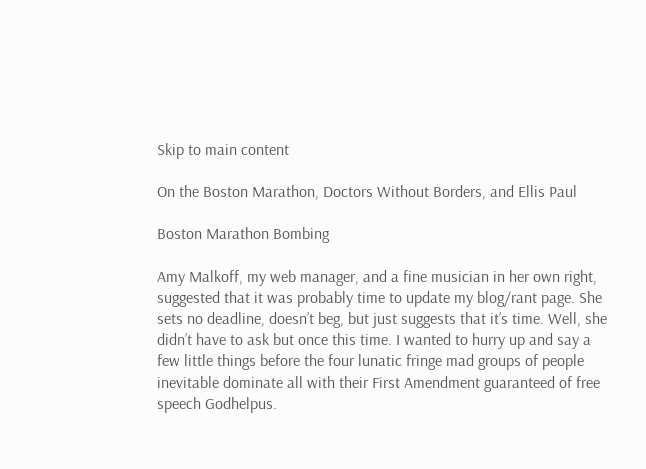Skip to main content

On the Boston Marathon, Doctors Without Borders, and Ellis Paul

Boston Marathon Bombing

Amy Malkoff, my web manager, and a fine musician in her own right, suggested that it was probably time to update my blog/rant page. She sets no deadline, doesn’t beg, but just suggests that it’s time. Well, she didn’t have to ask but once this time. I wanted to hurry up and say a few little things before the four lunatic fringe mad groups of people inevitable dominate all with their First Amendment guaranteed of free speech Godhelpus.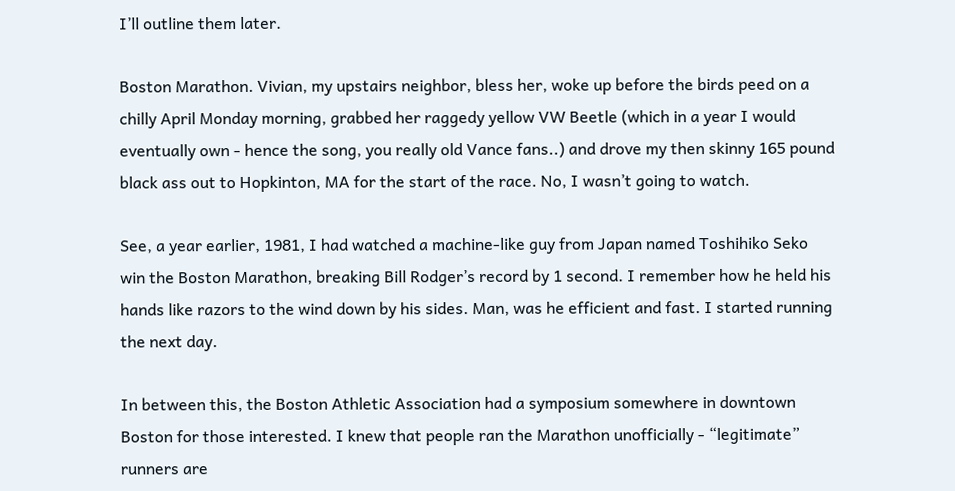I’ll outline them later.

Boston Marathon. Vivian, my upstairs neighbor, bless her, woke up before the birds peed on a chilly April Monday morning, grabbed her raggedy yellow VW Beetle (which in a year I would eventually own - hence the song, you really old Vance fans..) and drove my then skinny 165 pound black ass out to Hopkinton, MA for the start of the race. No, I wasn’t going to watch.

See, a year earlier, 1981, I had watched a machine-like guy from Japan named Toshihiko Seko win the Boston Marathon, breaking Bill Rodger’s record by 1 second. I remember how he held his hands like razors to the wind down by his sides. Man, was he efficient and fast. I started running the next day.

In between this, the Boston Athletic Association had a symposium somewhere in downtown Boston for those interested. I knew that people ran the Marathon unofficially - “legitimate” runners are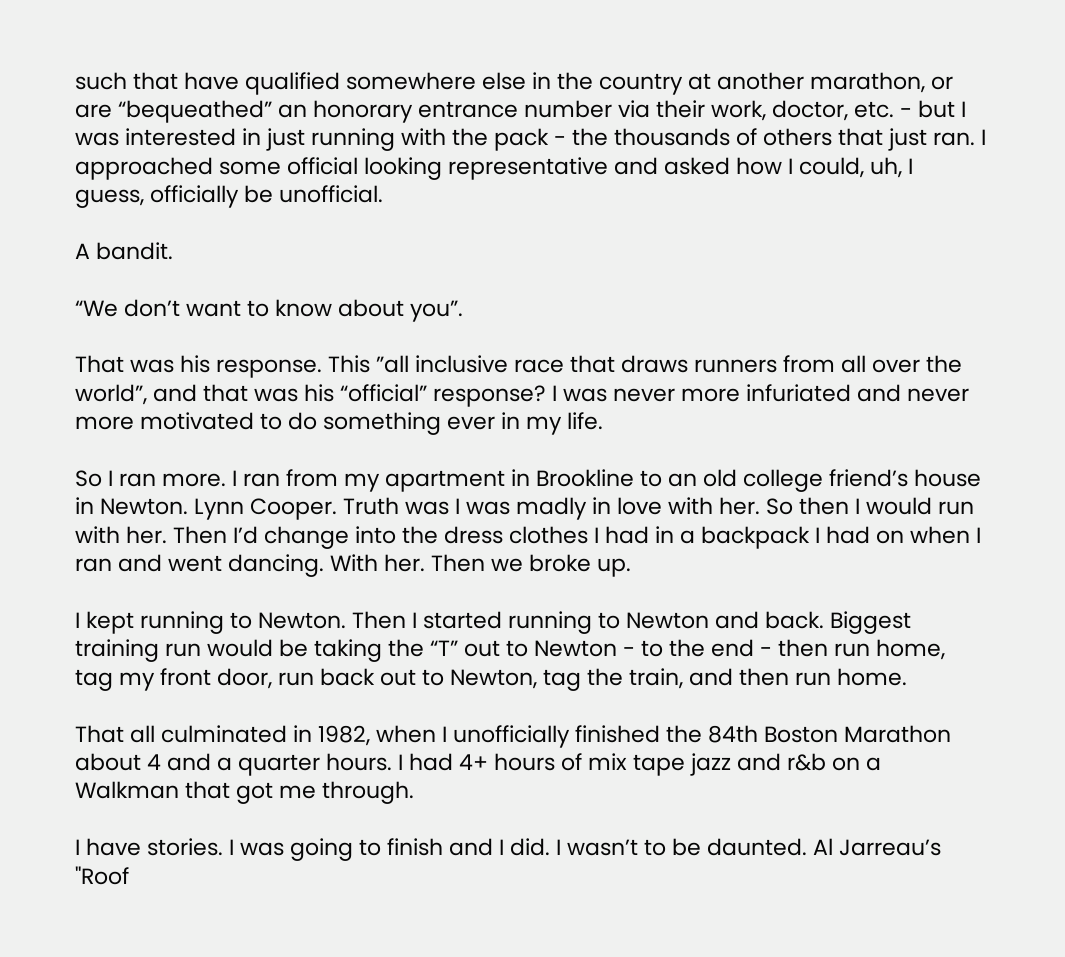such that have qualified somewhere else in the country at another marathon, or are “bequeathed” an honorary entrance number via their work, doctor, etc. - but I was interested in just running with the pack - the thousands of others that just ran. I approached some official looking representative and asked how I could, uh, I guess, officially be unofficial.

A bandit.

“We don’t want to know about you”.

That was his response. This ”all inclusive race that draws runners from all over the world”, and that was his “official” response? I was never more infuriated and never more motivated to do something ever in my life.

So I ran more. I ran from my apartment in Brookline to an old college friend’s house in Newton. Lynn Cooper. Truth was I was madly in love with her. So then I would run with her. Then I’d change into the dress clothes I had in a backpack I had on when I ran and went dancing. With her. Then we broke up.

I kept running to Newton. Then I started running to Newton and back. Biggest training run would be taking the “T” out to Newton - to the end - then run home, tag my front door, run back out to Newton, tag the train, and then run home.

That all culminated in 1982, when I unofficially finished the 84th Boston Marathon about 4 and a quarter hours. I had 4+ hours of mix tape jazz and r&b on a Walkman that got me through.

I have stories. I was going to finish and I did. I wasn’t to be daunted. Al Jarreau’s "Roof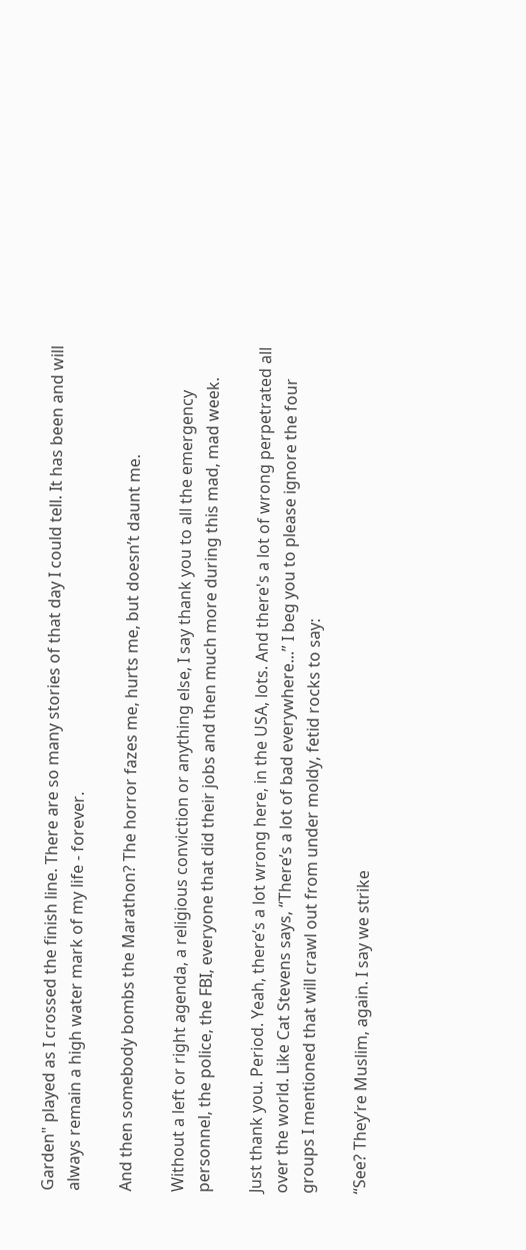Garden" played as I crossed the finish line. There are so many stories of that day I could tell. It has been and will always remain a high water mark of my life - forever.

And then somebody bombs the Marathon? The horror fazes me, hurts me, but doesn’t daunt me.

Without a left or right agenda, a religious conviction or anything else, I say thank you to all the emergency personnel, the police, the FBI, everyone that did their jobs and then much more during this mad, mad week.

Just thank you. Period. Yeah, there’s a lot wrong here, in the USA, lots. And there's a lot of wrong perpetrated all over the world. Like Cat Stevens says, “There’s a lot of bad everywhere...” I beg you to please ignore the four groups I mentioned that will crawl out from under moldy, fetid rocks to say:

“See? They’re Muslim, again. I say we strike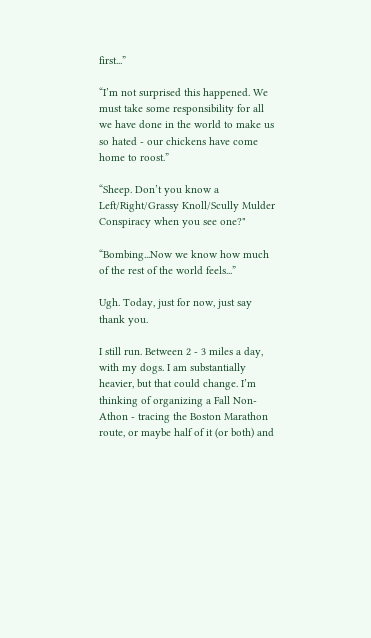first...”

“I’m not surprised this happened. We must take some responsibility for all we have done in the world to make us so hated - our chickens have come home to roost.”

“Sheep. Don’t you know a Left/Right/Grassy Knoll/Scully Mulder Conspiracy when you see one?"

“Bombing...Now we know how much of the rest of the world feels...”

Ugh. Today, just for now, just say thank you.

I still run. Between 2 - 3 miles a day, with my dogs. I am substantially heavier, but that could change. I’m thinking of organizing a Fall Non-Athon - tracing the Boston Marathon route, or maybe half of it (or both) and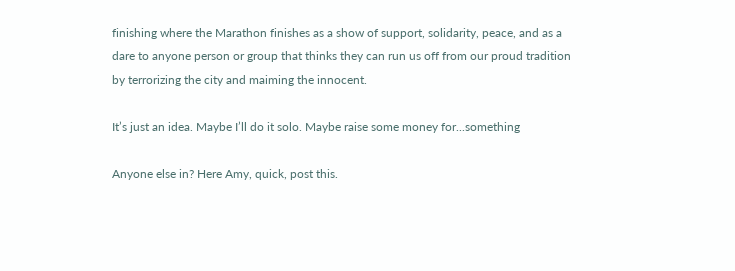finishing where the Marathon finishes as a show of support, solidarity, peace, and as a dare to anyone person or group that thinks they can run us off from our proud tradition by terrorizing the city and maiming the innocent.

It’s just an idea. Maybe I’ll do it solo. Maybe raise some money for...something

Anyone else in? Here Amy, quick, post this.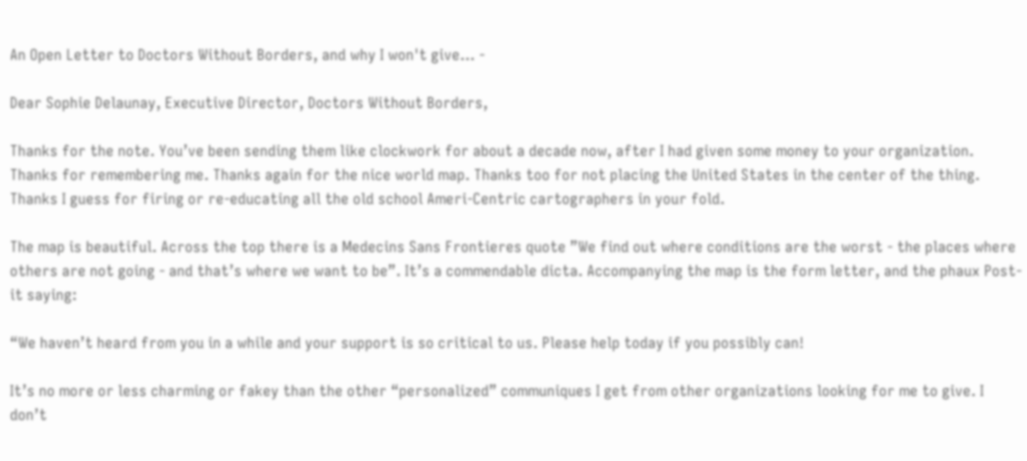An Open Letter to Doctors Without Borders, and why I won't give... -

Dear Sophie Delaunay, Executive Director, Doctors Without Borders,

Thanks for the note. You’ve been sending them like clockwork for about a decade now, after I had given some money to your organization. Thanks for remembering me. Thanks again for the nice world map. Thanks too for not placing the United States in the center of the thing. Thanks I guess for firing or re-educating all the old school Ameri-Centric cartographers in your fold.

The map is beautiful. Across the top there is a Medecins Sans Frontieres quote ”We find out where conditions are the worst - the places where others are not going - and that’s where we want to be”. It’s a commendable dicta. Accompanying the map is the form letter, and the phaux Post-it saying:

“We haven’t heard from you in a while and your support is so critical to us. Please help today if you possibly can!

It’s no more or less charming or fakey than the other “personalized” communiques I get from other organizations looking for me to give. I don’t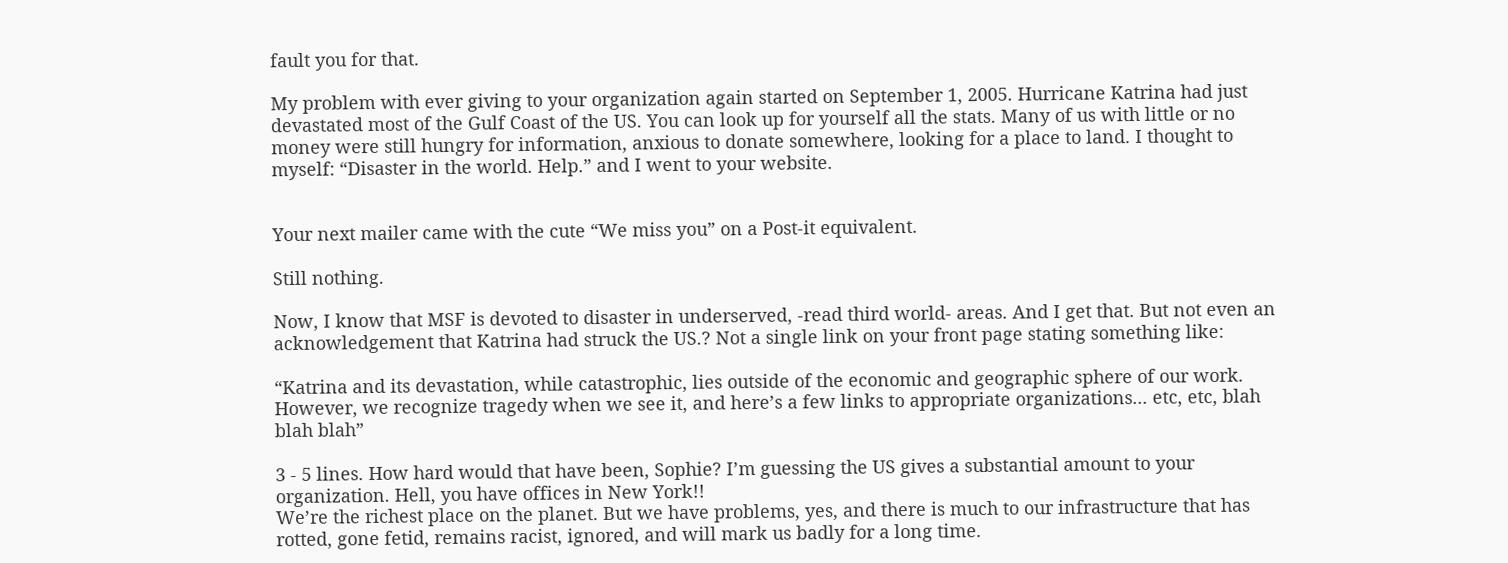fault you for that.

My problem with ever giving to your organization again started on September 1, 2005. Hurricane Katrina had just devastated most of the Gulf Coast of the US. You can look up for yourself all the stats. Many of us with little or no money were still hungry for information, anxious to donate somewhere, looking for a place to land. I thought to myself: “Disaster in the world. Help.” and I went to your website.


Your next mailer came with the cute “We miss you” on a Post-it equivalent.

Still nothing.

Now, I know that MSF is devoted to disaster in underserved, -read third world- areas. And I get that. But not even an acknowledgement that Katrina had struck the US.? Not a single link on your front page stating something like:

“Katrina and its devastation, while catastrophic, lies outside of the economic and geographic sphere of our work. However, we recognize tragedy when we see it, and here’s a few links to appropriate organizations... etc, etc, blah blah blah”

3 - 5 lines. How hard would that have been, Sophie? I’m guessing the US gives a substantial amount to your organization. Hell, you have offices in New York!!
We’re the richest place on the planet. But we have problems, yes, and there is much to our infrastructure that has rotted, gone fetid, remains racist, ignored, and will mark us badly for a long time.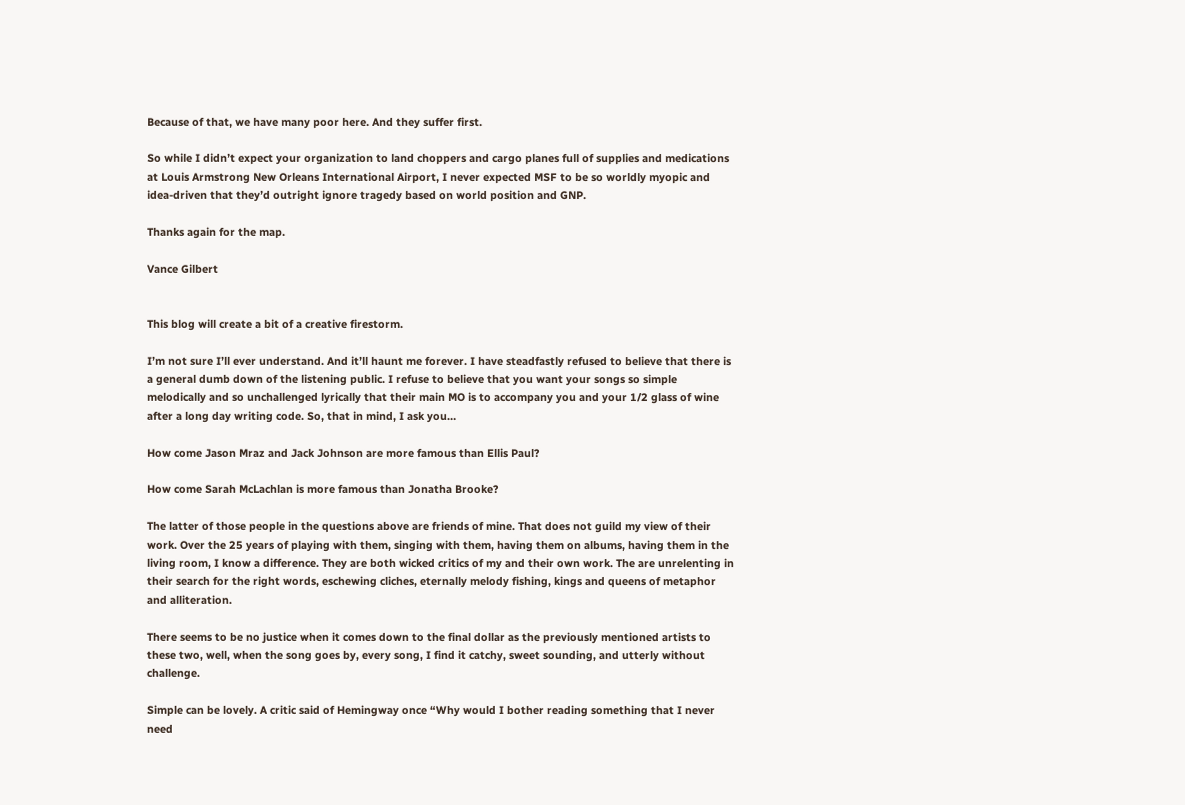Because of that, we have many poor here. And they suffer first.

So while I didn’t expect your organization to land choppers and cargo planes full of supplies and medications at Louis Armstrong New Orleans International Airport, I never expected MSF to be so worldly myopic and idea-driven that they’d outright ignore tragedy based on world position and GNP.

Thanks again for the map.

Vance Gilbert


This blog will create a bit of a creative firestorm.

I’m not sure I’ll ever understand. And it’ll haunt me forever. I have steadfastly refused to believe that there is a general dumb down of the listening public. I refuse to believe that you want your songs so simple melodically and so unchallenged lyrically that their main MO is to accompany you and your 1/2 glass of wine after a long day writing code. So, that in mind, I ask you…

How come Jason Mraz and Jack Johnson are more famous than Ellis Paul?

How come Sarah McLachlan is more famous than Jonatha Brooke?

The latter of those people in the questions above are friends of mine. That does not guild my view of their work. Over the 25 years of playing with them, singing with them, having them on albums, having them in the living room, I know a difference. They are both wicked critics of my and their own work. The are unrelenting in their search for the right words, eschewing cliches, eternally melody fishing, kings and queens of metaphor and alliteration.

There seems to be no justice when it comes down to the final dollar as the previously mentioned artists to these two, well, when the song goes by, every song, I find it catchy, sweet sounding, and utterly without challenge.

Simple can be lovely. A critic said of Hemingway once “Why would I bother reading something that I never need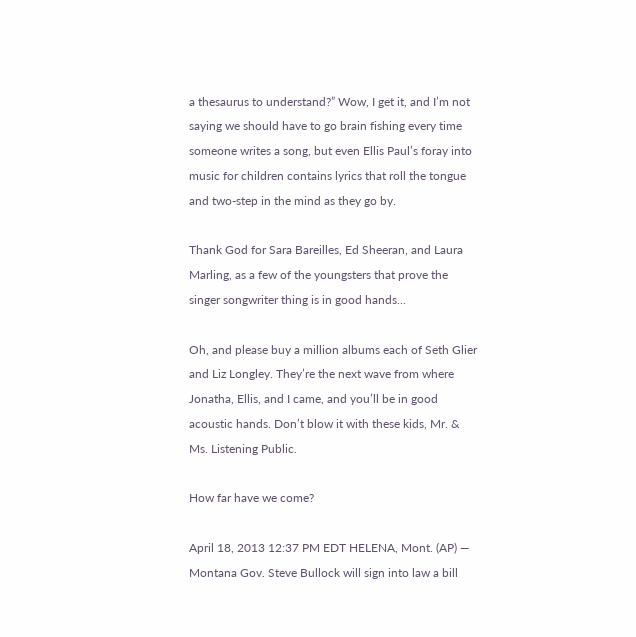a thesaurus to understand?” Wow, I get it, and I’m not saying we should have to go brain fishing every time someone writes a song, but even Ellis Paul’s foray into music for children contains lyrics that roll the tongue and two-step in the mind as they go by.

Thank God for Sara Bareilles, Ed Sheeran, and Laura Marling, as a few of the youngsters that prove the singer songwriter thing is in good hands...

Oh, and please buy a million albums each of Seth Glier and Liz Longley. They’re the next wave from where Jonatha, Ellis, and I came, and you’ll be in good acoustic hands. Don’t blow it with these kids, Mr. & Ms. Listening Public.

How far have we come?

April 18, 2013 12:37 PM EDT HELENA, Mont. (AP) — Montana Gov. Steve Bullock will sign into law a bill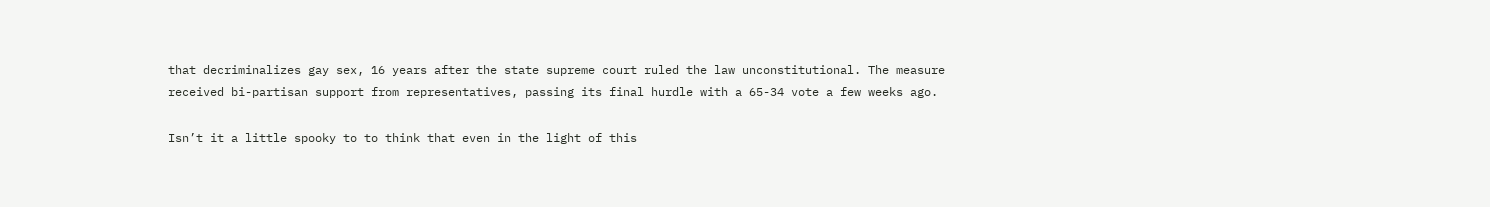that decriminalizes gay sex, 16 years after the state supreme court ruled the law unconstitutional. The measure received bi-partisan support from representatives, passing its final hurdle with a 65-34 vote a few weeks ago.

Isn’t it a little spooky to to think that even in the light of this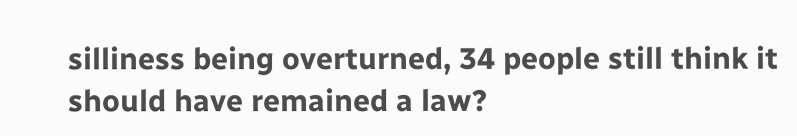silliness being overturned, 34 people still think it should have remained a law?